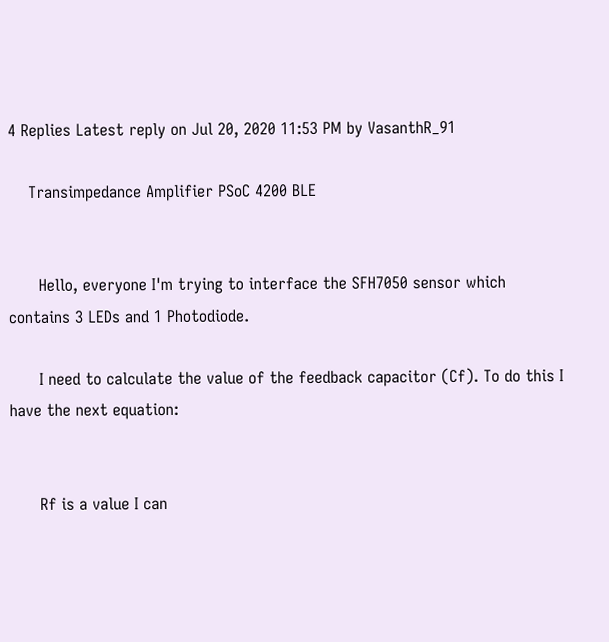4 Replies Latest reply on Jul 20, 2020 11:53 PM by VasanthR_91

    Transimpedance Amplifier PSoC 4200 BLE


      Hello, everyone I'm trying to interface the SFH7050 sensor which contains 3 LEDs and 1 Photodiode.

      I need to calculate the value of the feedback capacitor (Cf). To do this I have the next equation:


      Rf is a value I can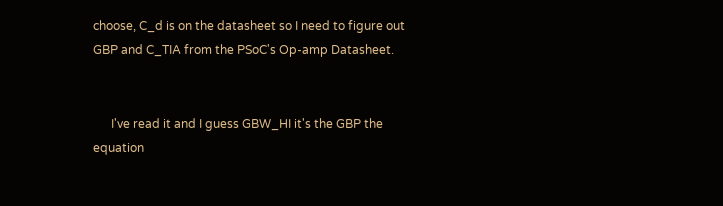choose, C_d is on the datasheet so I need to figure out GBP and C_TIA from the PSoC's Op-amp Datasheet.


      I've read it and I guess GBW_HI it's the GBP the equation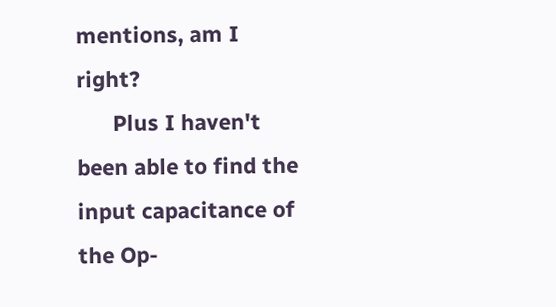mentions, am I right?
      Plus I haven't been able to find the input capacitance of the Op-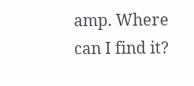amp. Where can I find it?